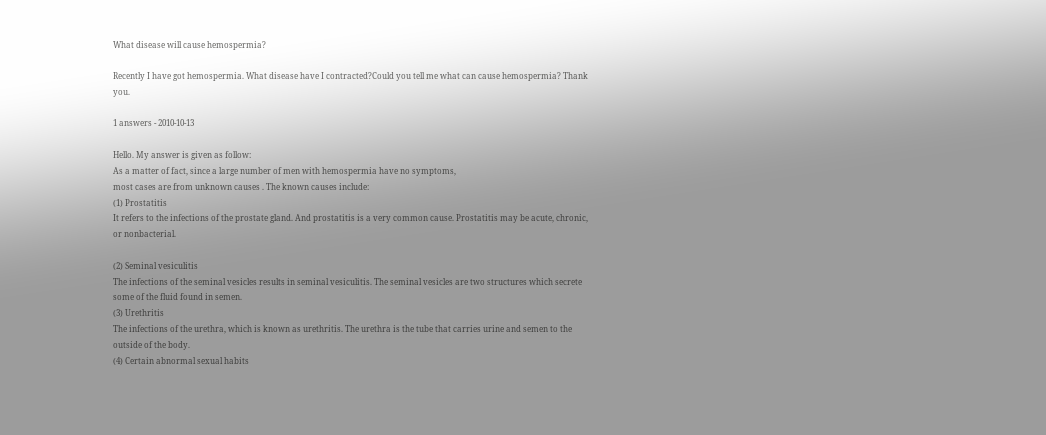What disease will cause hemospermia?

Recently I have got hemospermia. What disease have I contracted?Could you tell me what can cause hemospermia? Thank you.

1 answers - 2010-10-13

Hello. My answer is given as follow:
As a matter of fact, since a large number of men with hemospermia have no symptoms,
most cases are from unknown causes . The known causes include:
(1) Prostatitis
It refers to the infections of the prostate gland. And prostatitis is a very common cause. Prostatitis may be acute, chronic, or nonbacterial.

(2) Seminal vesiculitis
The infections of the seminal vesicles results in seminal vesiculitis. The seminal vesicles are two structures which secrete some of the fluid found in semen.
(3) Urethritis
The infections of the urethra, which is known as urethritis. The urethra is the tube that carries urine and semen to the outside of the body.
(4) Certain abnormal sexual habits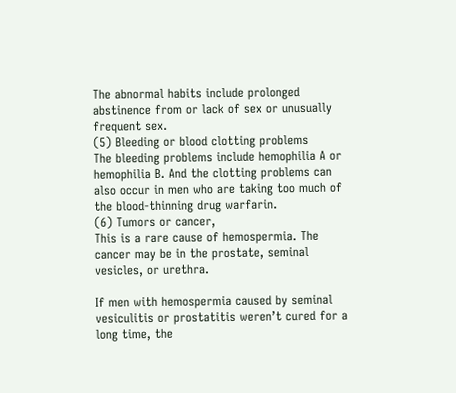The abnormal habits include prolonged abstinence from or lack of sex or unusually frequent sex.
(5) Bleeding or blood clotting problems
The bleeding problems include hemophilia A or hemophilia B. And the clotting problems can also occur in men who are taking too much of the blood-thinning drug warfarin.
(6) Tumors or cancer,
This is a rare cause of hemospermia. The cancer may be in the prostate, seminal vesicles, or urethra.

If men with hemospermia caused by seminal vesiculitis or prostatitis weren’t cured for a long time, the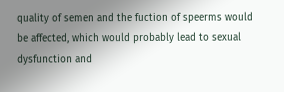quality of semen and the fuction of speerms would be affected, which would probably lead to sexual dysfunction and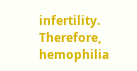infertility.
Therefore, hemophilia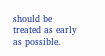should be treated as early as possible.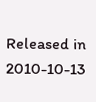Released in 2010-10-13